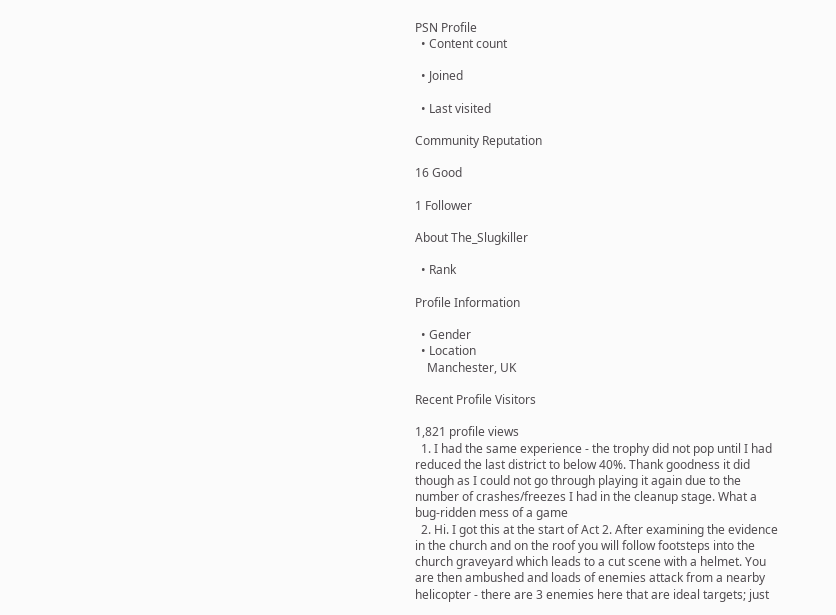PSN Profile
  • Content count

  • Joined

  • Last visited

Community Reputation

16 Good

1 Follower

About The_Slugkiller

  • Rank

Profile Information

  • Gender
  • Location
    Manchester, UK

Recent Profile Visitors

1,821 profile views
  1. I had the same experience - the trophy did not pop until I had reduced the last district to below 40%. Thank goodness it did though as I could not go through playing it again due to the number of crashes/freezes I had in the cleanup stage. What a bug-ridden mess of a game
  2. Hi. I got this at the start of Act 2. After examining the evidence in the church and on the roof you will follow footsteps into the church graveyard which leads to a cut scene with a helmet. You are then ambushed and loads of enemies attack from a nearby helicopter - there are 3 enemies here that are ideal targets; just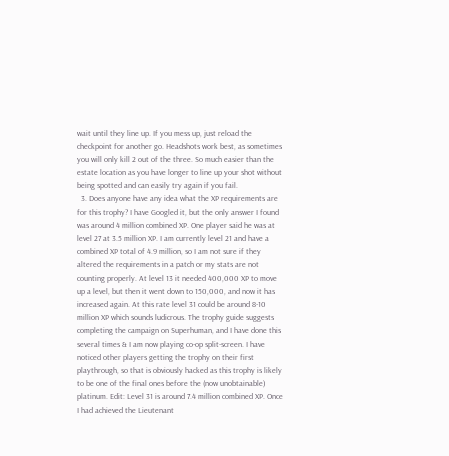wait until they line up. If you mess up, just reload the checkpoint for another go. Headshots work best, as sometimes you will only kill 2 out of the three. So much easier than the estate location as you have longer to line up your shot without being spotted and can easily try again if you fail.
  3. Does anyone have any idea what the XP requirements are for this trophy? I have Googled it, but the only answer I found was around 4 million combined XP. One player said he was at level 27 at 3.5 million XP. I am currently level 21 and have a combined XP total of 4.9 million, so I am not sure if they altered the requirements in a patch or my stats are not counting properly. At level 13 it needed 400,000 XP to move up a level, but then it went down to 150,000, and now it has increased again. At this rate level 31 could be around 8-10 million XP which sounds ludicrous. The trophy guide suggests completing the campaign on Superhuman, and I have done this several times & I am now playing co-op split-screen. I have noticed other players getting the trophy on their first playthrough, so that is obviously hacked as this trophy is likely to be one of the final ones before the (now unobtainable) platinum. Edit: Level 31 is around 7.4 million combined XP. Once I had achieved the Lieutenant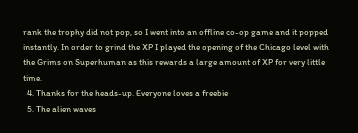rank the trophy did not pop, so I went into an offline co-op game and it popped instantly. In order to grind the XP I played the opening of the Chicago level with the Grims on Superhuman as this rewards a large amount of XP for very little time.
  4. Thanks for the heads-up. Everyone loves a freebie
  5. The alien waves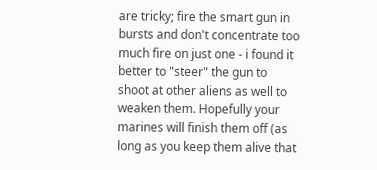are tricky; fire the smart gun in bursts and don't concentrate too much fire on just one - i found it better to "steer" the gun to shoot at other aliens as well to weaken them. Hopefully your marines will finish them off (as long as you keep them alive that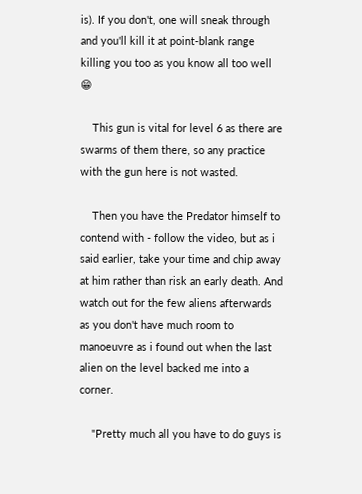is). If you don't, one will sneak through and you'll kill it at point-blank range killing you too as you know all too well 😁

    This gun is vital for level 6 as there are swarms of them there, so any practice with the gun here is not wasted.

    Then you have the Predator himself to contend with - follow the video, but as i said earlier, take your time and chip away at him rather than risk an early death. And watch out for the few aliens afterwards as you don't have much room to manoeuvre as i found out when the last alien on the level backed me into a corner.

    "Pretty much all you have to do guys is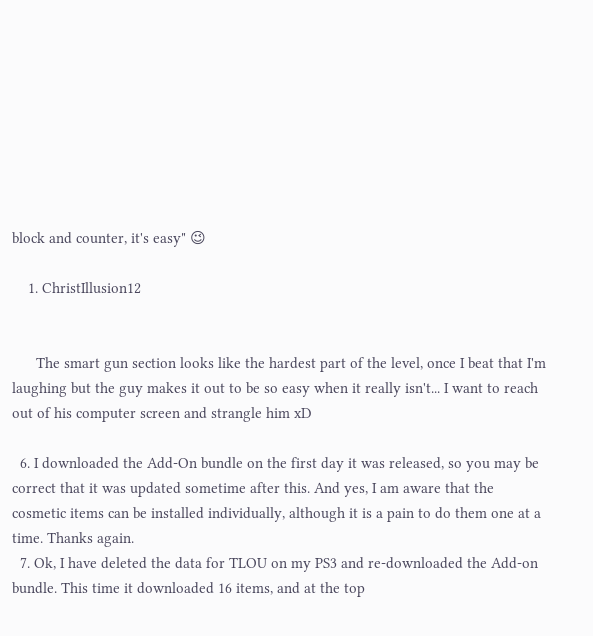block and counter, it's easy" 😉

    1. ChristIllusion12


      The smart gun section looks like the hardest part of the level, once I beat that I'm laughing but the guy makes it out to be so easy when it really isn't... I want to reach out of his computer screen and strangle him xD

  6. I downloaded the Add-On bundle on the first day it was released, so you may be correct that it was updated sometime after this. And yes, I am aware that the cosmetic items can be installed individually, although it is a pain to do them one at a time. Thanks again.
  7. Ok, I have deleted the data for TLOU on my PS3 and re-downloaded the Add-on bundle. This time it downloaded 16 items, and at the top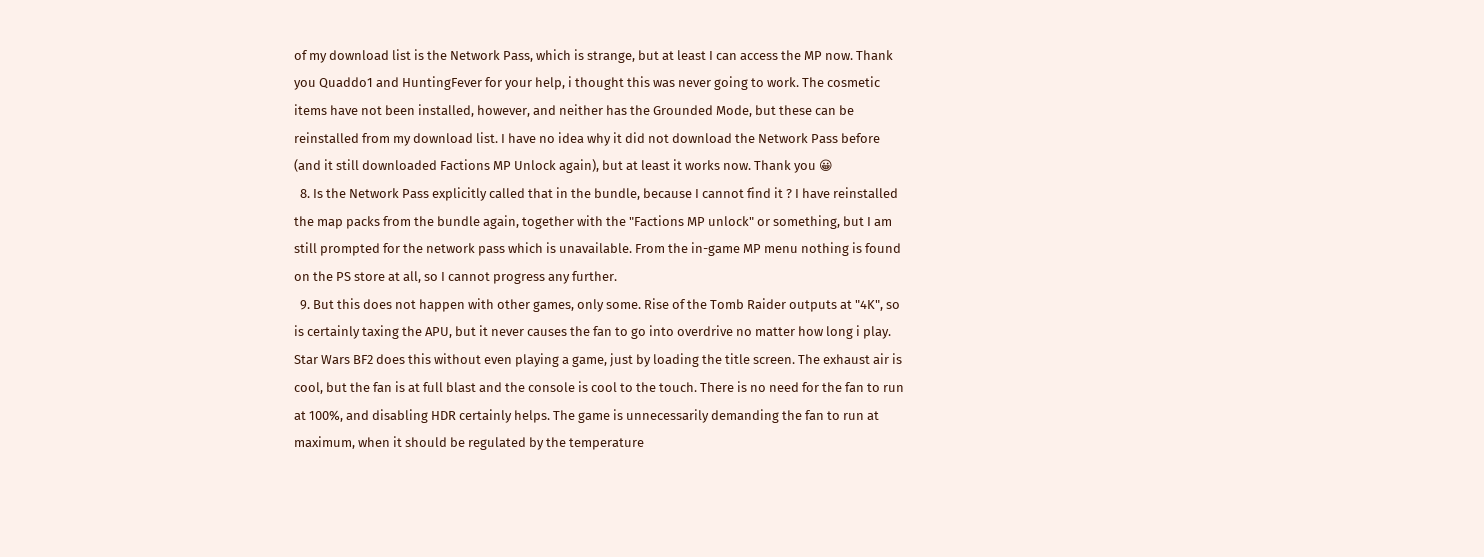of my download list is the Network Pass, which is strange, but at least I can access the MP now. Thank you Quaddo1 and HuntingFever for your help, i thought this was never going to work. The cosmetic items have not been installed, however, and neither has the Grounded Mode, but these can be reinstalled from my download list. I have no idea why it did not download the Network Pass before (and it still downloaded Factions MP Unlock again), but at least it works now. Thank you 😀
  8. Is the Network Pass explicitly called that in the bundle, because I cannot find it ? I have reinstalled the map packs from the bundle again, together with the "Factions MP unlock" or something, but I am still prompted for the network pass which is unavailable. From the in-game MP menu nothing is found on the PS store at all, so I cannot progress any further.
  9. But this does not happen with other games, only some. Rise of the Tomb Raider outputs at "4K", so is certainly taxing the APU, but it never causes the fan to go into overdrive no matter how long i play. Star Wars BF2 does this without even playing a game, just by loading the title screen. The exhaust air is cool, but the fan is at full blast and the console is cool to the touch. There is no need for the fan to run at 100%, and disabling HDR certainly helps. The game is unnecessarily demanding the fan to run at maximum, when it should be regulated by the temperature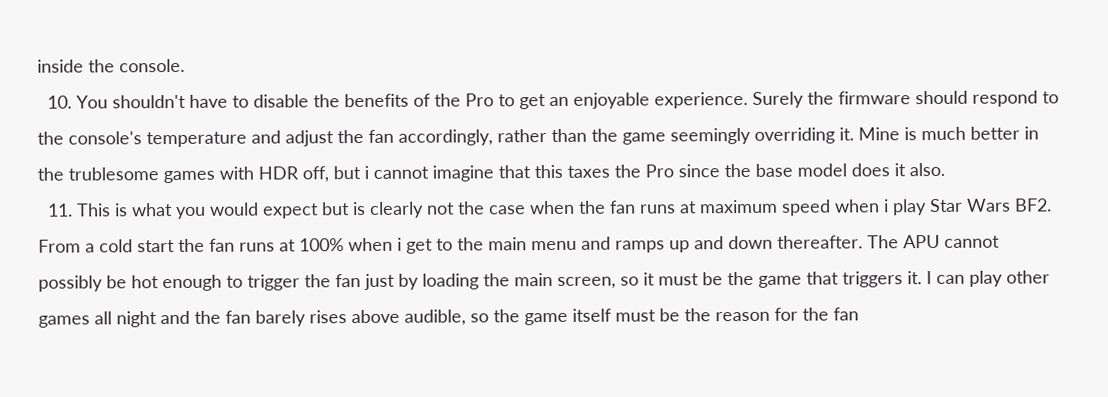inside the console.
  10. You shouldn't have to disable the benefits of the Pro to get an enjoyable experience. Surely the firmware should respond to the console's temperature and adjust the fan accordingly, rather than the game seemingly overriding it. Mine is much better in the trublesome games with HDR off, but i cannot imagine that this taxes the Pro since the base model does it also.
  11. This is what you would expect but is clearly not the case when the fan runs at maximum speed when i play Star Wars BF2. From a cold start the fan runs at 100% when i get to the main menu and ramps up and down thereafter. The APU cannot possibly be hot enough to trigger the fan just by loading the main screen, so it must be the game that triggers it. I can play other games all night and the fan barely rises above audible, so the game itself must be the reason for the fan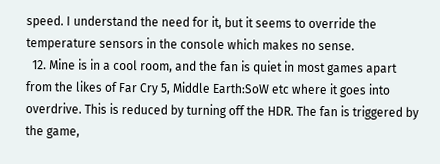speed. I understand the need for it, but it seems to override the temperature sensors in the console which makes no sense.
  12. Mine is in a cool room, and the fan is quiet in most games apart from the likes of Far Cry 5, Middle Earth:SoW etc where it goes into overdrive. This is reduced by turning off the HDR. The fan is triggered by the game,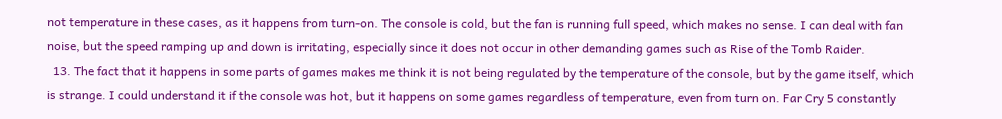not temperature in these cases, as it happens from turn-on. The console is cold, but the fan is running full speed, which makes no sense. I can deal with fan noise, but the speed ramping up and down is irritating, especially since it does not occur in other demanding games such as Rise of the Tomb Raider.
  13. The fact that it happens in some parts of games makes me think it is not being regulated by the temperature of the console, but by the game itself, which is strange. I could understand it if the console was hot, but it happens on some games regardless of temperature, even from turn on. Far Cry 5 constantly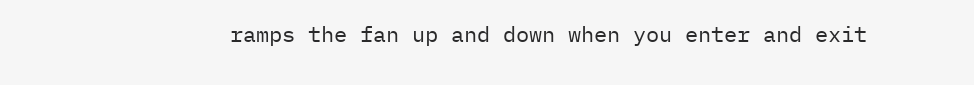ramps the fan up and down when you enter and exit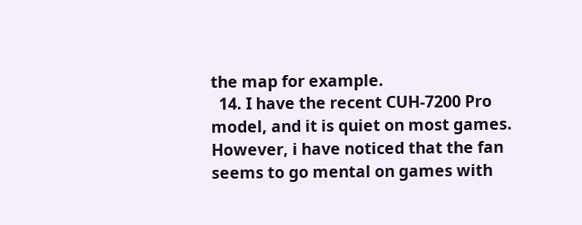the map for example.
  14. I have the recent CUH-7200 Pro model, and it is quiet on most games. However, i have noticed that the fan seems to go mental on games with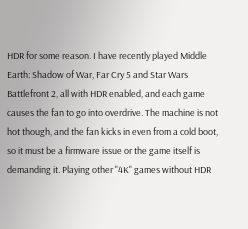HDR for some reason. I have recently played Middle Earth: Shadow of War, Far Cry 5 and Star Wars Battlefront 2, all with HDR enabled, and each game causes the fan to go into overdrive. The machine is not hot though, and the fan kicks in even from a cold boot, so it must be a firmware issue or the game itself is demanding it. Playing other "4K" games without HDR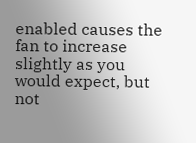enabled causes the fan to increase slightly as you would expect, but not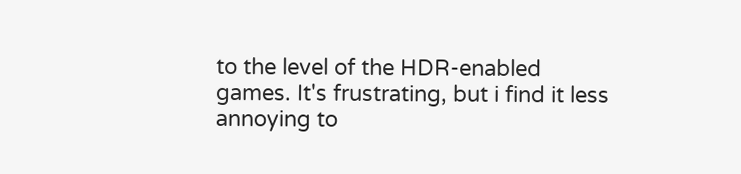to the level of the HDR-enabled games. It's frustrating, but i find it less annoying to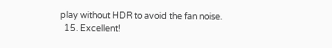play without HDR to avoid the fan noise.
  15. Excellent!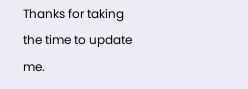Thanks for taking the time to update me.